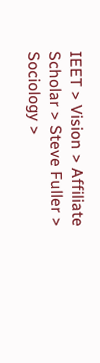IEET > Vision > Affiliate Scholar > Steve Fuller > Sociology >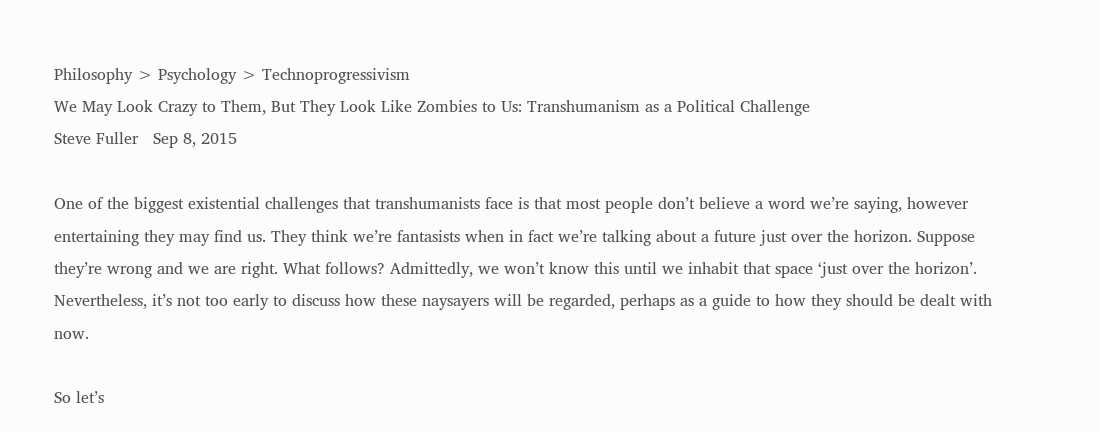Philosophy > Psychology > Technoprogressivism
We May Look Crazy to Them, But They Look Like Zombies to Us: Transhumanism as a Political Challenge
Steve Fuller   Sep 8, 2015

One of the biggest existential challenges that transhumanists face is that most people don’t believe a word we’re saying, however entertaining they may find us. They think we’re fantasists when in fact we’re talking about a future just over the horizon. Suppose they’re wrong and we are right. What follows? Admittedly, we won’t know this until we inhabit that space ‘just over the horizon’. Nevertheless, it’s not too early to discuss how these naysayers will be regarded, perhaps as a guide to how they should be dealt with now.

So let’s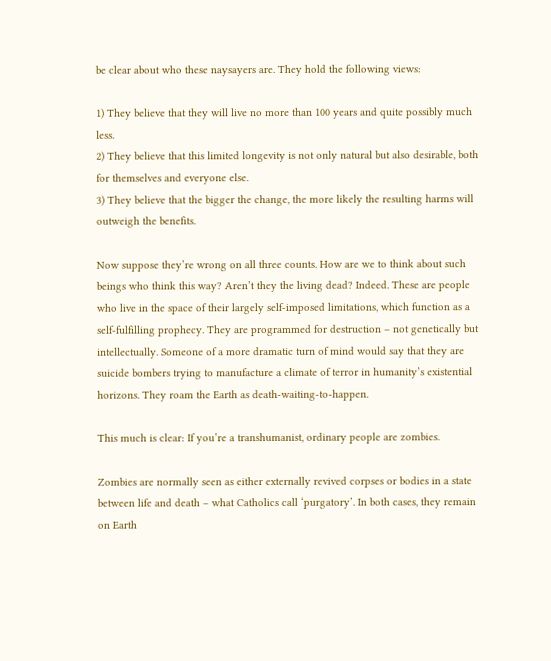be clear about who these naysayers are. They hold the following views:

1) They believe that they will live no more than 100 years and quite possibly much less.
2) They believe that this limited longevity is not only natural but also desirable, both for themselves and everyone else.
3) They believe that the bigger the change, the more likely the resulting harms will outweigh the benefits.

Now suppose they’re wrong on all three counts. How are we to think about such beings who think this way? Aren’t they the living dead? Indeed. These are people who live in the space of their largely self-imposed limitations, which function as a self-fulfilling prophecy. They are programmed for destruction – not genetically but intellectually. Someone of a more dramatic turn of mind would say that they are suicide bombers trying to manufacture a climate of terror in humanity’s existential horizons. They roam the Earth as death-waiting-to-happen.

This much is clear: If you’re a transhumanist, ordinary people are zombies.

Zombies are normally seen as either externally revived corpses or bodies in a state between life and death – what Catholics call ‘purgatory’. In both cases, they remain on Earth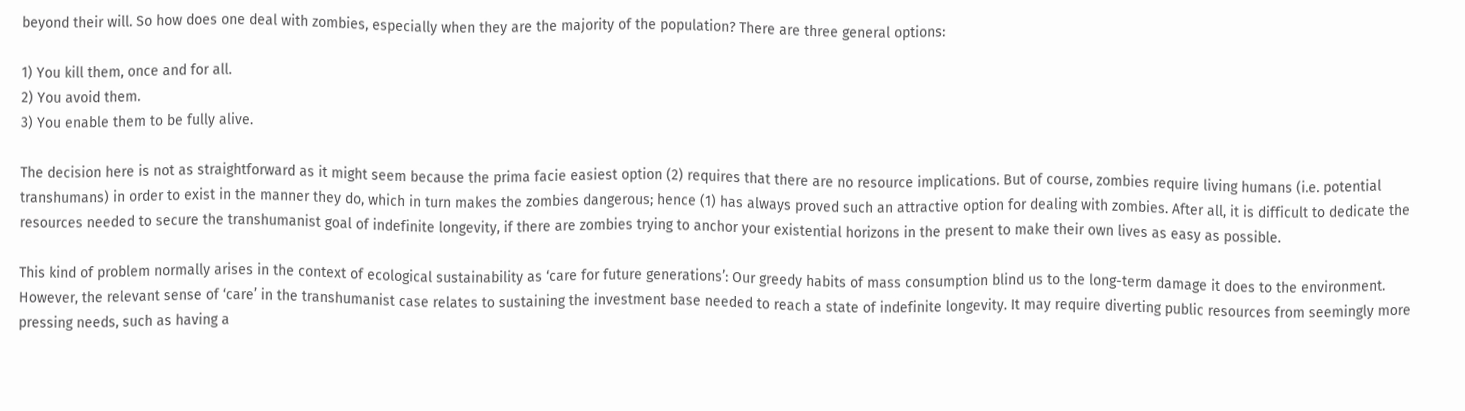beyond their will. So how does one deal with zombies, especially when they are the majority of the population? There are three general options:

1) You kill them, once and for all.
2) You avoid them.
3) You enable them to be fully alive.

The decision here is not as straightforward as it might seem because the prima facie easiest option (2) requires that there are no resource implications. But of course, zombies require living humans (i.e. potential transhumans) in order to exist in the manner they do, which in turn makes the zombies dangerous; hence (1) has always proved such an attractive option for dealing with zombies. After all, it is difficult to dedicate the resources needed to secure the transhumanist goal of indefinite longevity, if there are zombies trying to anchor your existential horizons in the present to make their own lives as easy as possible.

This kind of problem normally arises in the context of ecological sustainability as ‘care for future generations’: Our greedy habits of mass consumption blind us to the long-term damage it does to the environment. However, the relevant sense of ‘care’ in the transhumanist case relates to sustaining the investment base needed to reach a state of indefinite longevity. It may require diverting public resources from seemingly more pressing needs, such as having a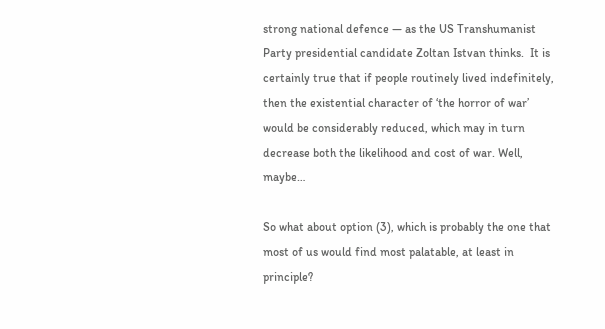strong national defence — as the US Transhumanist Party presidential candidate Zoltan Istvan thinks.  It is certainly true that if people routinely lived indefinitely, then the existential character of ‘the horror of war’ would be considerably reduced, which may in turn decrease both the likelihood and cost of war. Well, maybe…

So what about option (3), which is probably the one that most of us would find most palatable, at least in principle?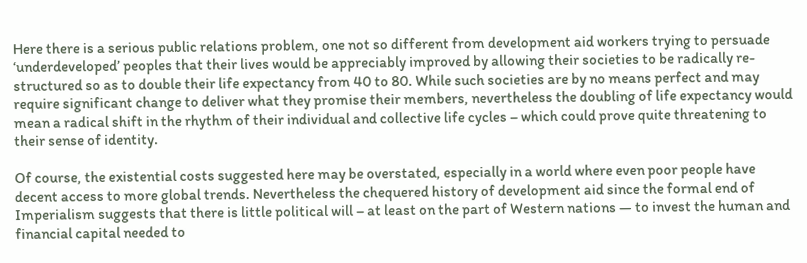Here there is a serious public relations problem, one not so different from development aid workers trying to persuade ‘underdeveloped’ peoples that their lives would be appreciably improved by allowing their societies to be radically re-structured so as to double their life expectancy from 40 to 80. While such societies are by no means perfect and may require significant change to deliver what they promise their members, nevertheless the doubling of life expectancy would mean a radical shift in the rhythm of their individual and collective life cycles – which could prove quite threatening to their sense of identity.

Of course, the existential costs suggested here may be overstated, especially in a world where even poor people have decent access to more global trends. Nevertheless the chequered history of development aid since the formal end of Imperialism suggests that there is little political will – at least on the part of Western nations — to invest the human and financial capital needed to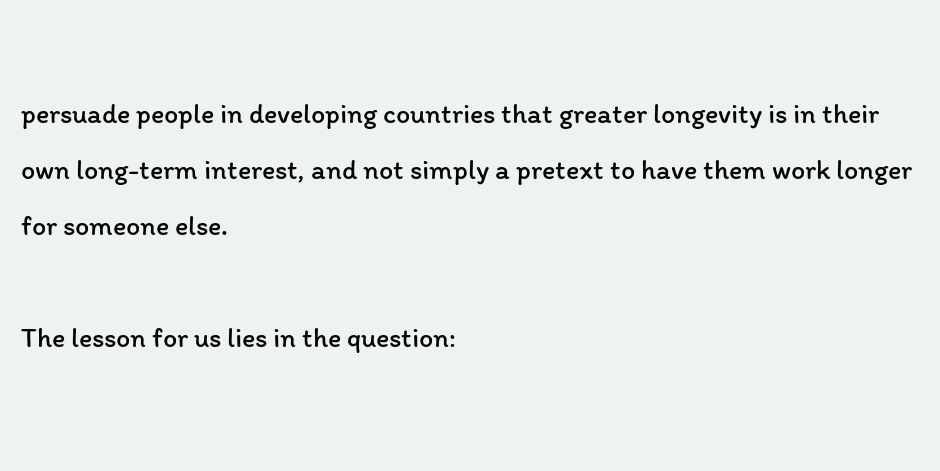persuade people in developing countries that greater longevity is in their own long-term interest, and not simply a pretext to have them work longer for someone else.

The lesson for us lies in the question: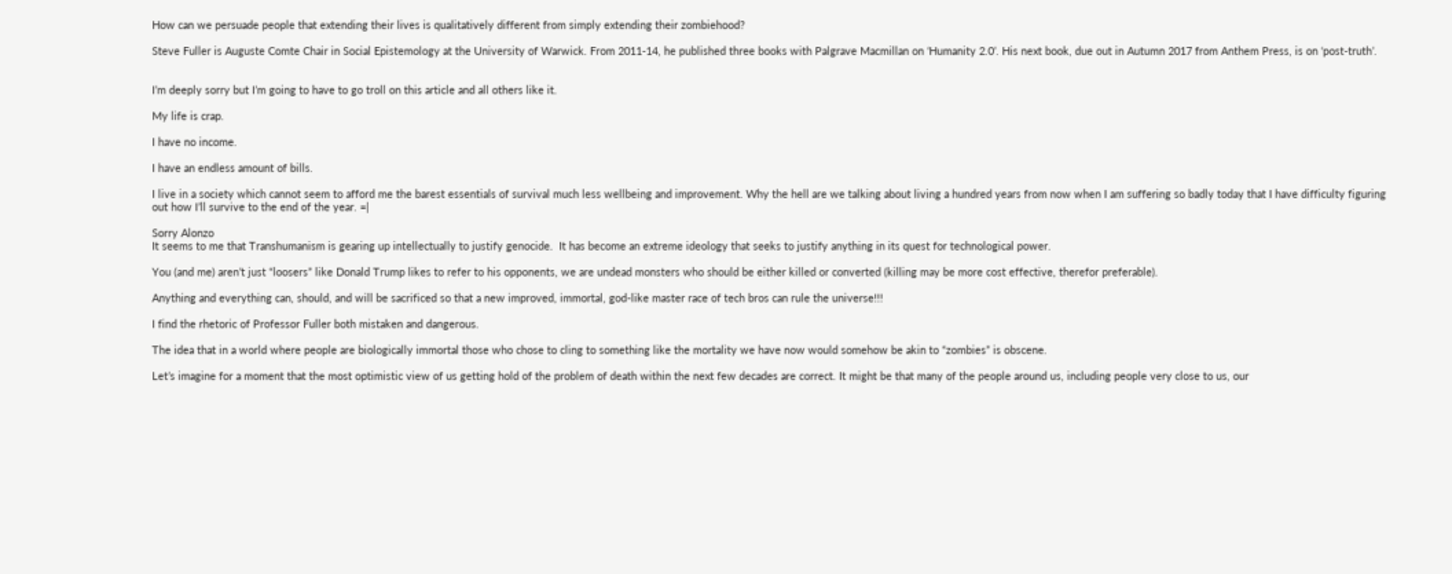How can we persuade people that extending their lives is qualitatively different from simply extending their zombiehood?

Steve Fuller is Auguste Comte Chair in Social Epistemology at the University of Warwick. From 2011-14, he published three books with Palgrave Macmillan on ‘Humanity 2.0’. His next book, due out in Autumn 2017 from Anthem Press, is on ‘post-truth’.


I’m deeply sorry but I’m going to have to go troll on this article and all others like it.

My life is crap.

I have no income.

I have an endless amount of bills.

I live in a society which cannot seem to afford me the barest essentials of survival much less wellbeing and improvement. Why the hell are we talking about living a hundred years from now when I am suffering so badly today that I have difficulty figuring out how I’ll survive to the end of the year. =|

Sorry Alonzo
It seems to me that Transhumanism is gearing up intellectually to justify genocide.  It has become an extreme ideology that seeks to justify anything in its quest for technological power.

You (and me) aren’t just “loosers” like Donald Trump likes to refer to his opponents, we are undead monsters who should be either killed or converted (killing may be more cost effective, therefor preferable).

Anything and everything can, should, and will be sacrificed so that a new improved, immortal, god-like master race of tech bros can rule the universe!!!

I find the rhetoric of Professor Fuller both mistaken and dangerous.

The idea that in a world where people are biologically immortal those who chose to cling to something like the mortality we have now would somehow be akin to “zombies” is obscene.

Let’s imagine for a moment that the most optimistic view of us getting hold of the problem of death within the next few decades are correct. It might be that many of the people around us, including people very close to us, our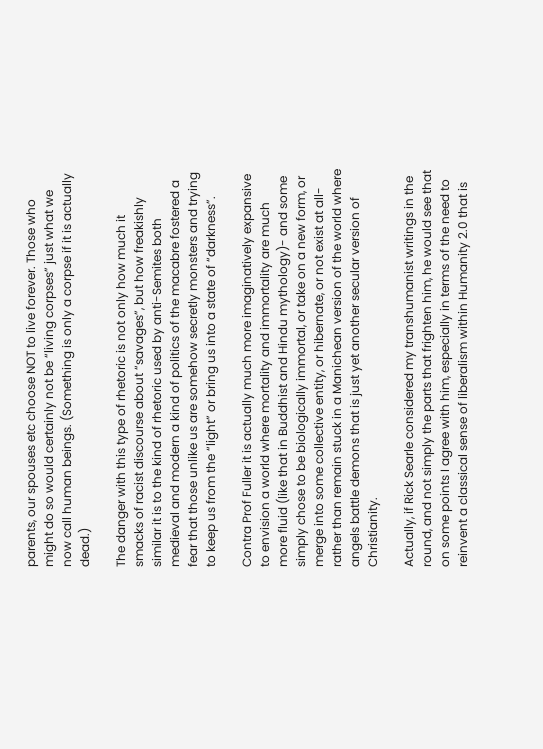parents, our spouses etc choose NOT to live forever. Those who might do so would certainly not be “living corpses” just what we now call human beings. (Something is only a corpse if it is actually dead.)

The danger with this type of rhetoric is not only how much it smacks of racist discourse about “savages”, but how freakishly similar it is to the kind of rhetoric used by anti-Semites both medieval and modern a kind of politics of the macabre fostered a fear that those unlike us are somehow secretly monsters and trying to keep us from the “light” or bring us into a state of “darkness”.

Contra Prof Fuller it is actually much more imaginatively expansive to envision a world where mortality and immortality are much more fluid (like that in Buddhist and Hindu mythology)- and some simply chose to be biologically immortal, or take on a new form, or merge into some collective entity, or hibernate, or not exist at all- rather than remain stuck in a Manichean version of the world where angels battle demons that is just yet another secular version of Christianity.

Actually, if Rick Searle considered my transhumanist writings in the round, and not simply the parts that frighten him, he would see that on some points I agree with him, especially in terms of the need to reinvent a classical sense of liberalism within Humanity 2.0 that is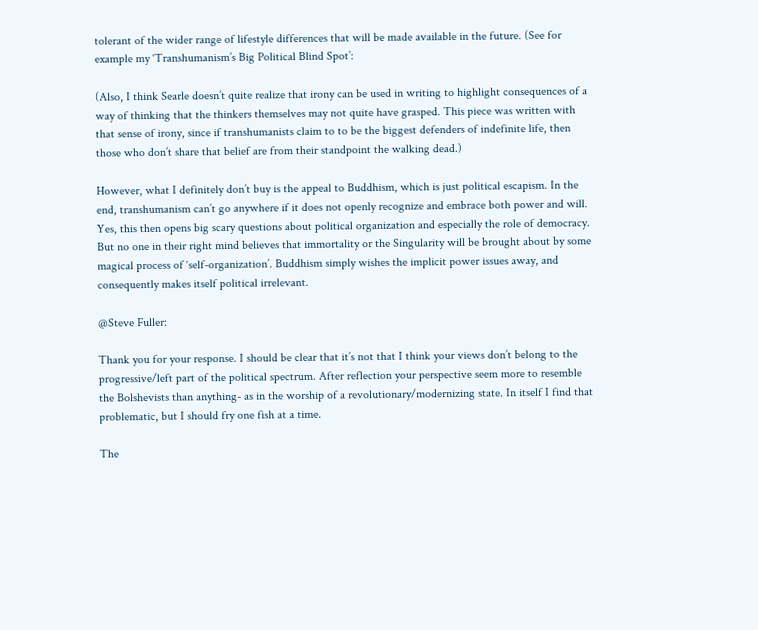tolerant of the wider range of lifestyle differences that will be made available in the future. (See for example my ‘Transhumanism’s Big Political Blind Spot’:

(Also, I think Searle doesn’t quite realize that irony can be used in writing to highlight consequences of a way of thinking that the thinkers themselves may not quite have grasped. This piece was written with that sense of irony, since if transhumanists claim to to be the biggest defenders of indefinite life, then those who don’t share that belief are from their standpoint the walking dead.)

However, what I definitely don’t buy is the appeal to Buddhism, which is just political escapism. In the end, transhumanism can’t go anywhere if it does not openly recognize and embrace both power and will. Yes, this then opens big scary questions about political organization and especially the role of democracy. But no one in their right mind believes that immortality or the Singularity will be brought about by some magical process of ‘self-organization’. Buddhism simply wishes the implicit power issues away, and consequently makes itself political irrelevant.

@Steve Fuller:

Thank you for your response. I should be clear that it’s not that I think your views don’t belong to the progressive/left part of the political spectrum. After reflection your perspective seem more to resemble the Bolshevists than anything- as in the worship of a revolutionary/modernizing state. In itself I find that problematic, but I should fry one fish at a time.

The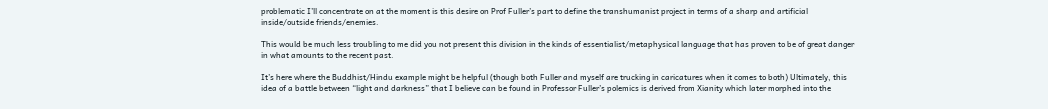problematic I’ll concentrate on at the moment is this desire on Prof Fuller’s part to define the transhumanist project in terms of a sharp and artificial inside/outside friends/enemies.

This would be much less troubling to me did you not present this division in the kinds of essentialist/metaphysical language that has proven to be of great danger in what amounts to the recent past.

It’s here where the Buddhist/Hindu example might be helpful (though both Fuller and myself are trucking in caricatures when it comes to both) Ultimately, this idea of a battle between “light and darkness” that I believe can be found in Professor Fuller’s polemics is derived from Xianity which later morphed into the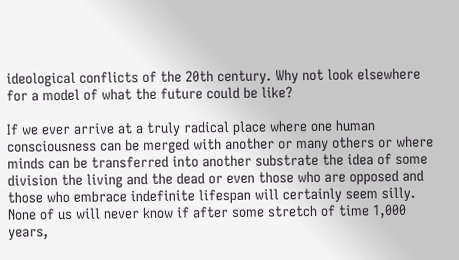ideological conflicts of the 20th century. Why not look elsewhere for a model of what the future could be like?

If we ever arrive at a truly radical place where one human consciousness can be merged with another or many others or where minds can be transferred into another substrate the idea of some division the living and the dead or even those who are opposed and those who embrace indefinite lifespan will certainly seem silly. None of us will never know if after some stretch of time 1,000 years,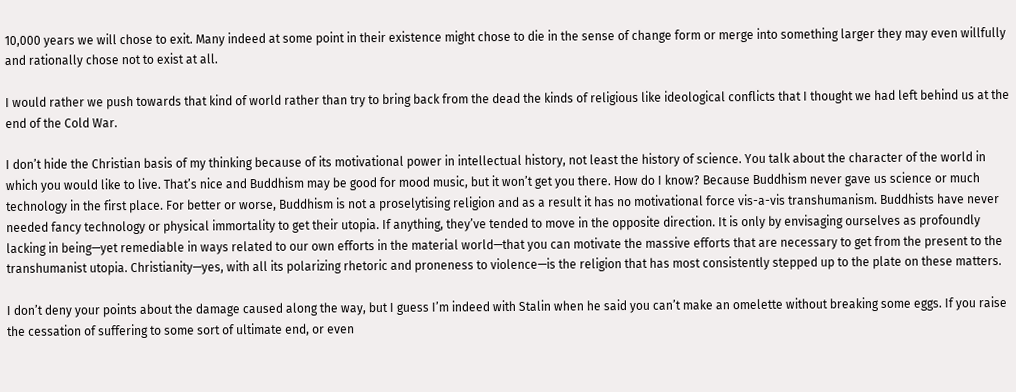10,000 years we will chose to exit. Many indeed at some point in their existence might chose to die in the sense of change form or merge into something larger they may even willfully and rationally chose not to exist at all.

I would rather we push towards that kind of world rather than try to bring back from the dead the kinds of religious like ideological conflicts that I thought we had left behind us at the end of the Cold War.

I don’t hide the Christian basis of my thinking because of its motivational power in intellectual history, not least the history of science. You talk about the character of the world in which you would like to live. That’s nice and Buddhism may be good for mood music, but it won’t get you there. How do I know? Because Buddhism never gave us science or much technology in the first place. For better or worse, Buddhism is not a proselytising religion and as a result it has no motivational force vis-a-vis transhumanism. Buddhists have never needed fancy technology or physical immortality to get their utopia. If anything, they’ve tended to move in the opposite direction. It is only by envisaging ourselves as profoundly lacking in being—yet remediable in ways related to our own efforts in the material world—that you can motivate the massive efforts that are necessary to get from the present to the transhumanist utopia. Christianity—yes, with all its polarizing rhetoric and proneness to violence—is the religion that has most consistently stepped up to the plate on these matters.

I don’t deny your points about the damage caused along the way, but I guess I’m indeed with Stalin when he said you can’t make an omelette without breaking some eggs. If you raise the cessation of suffering to some sort of ultimate end, or even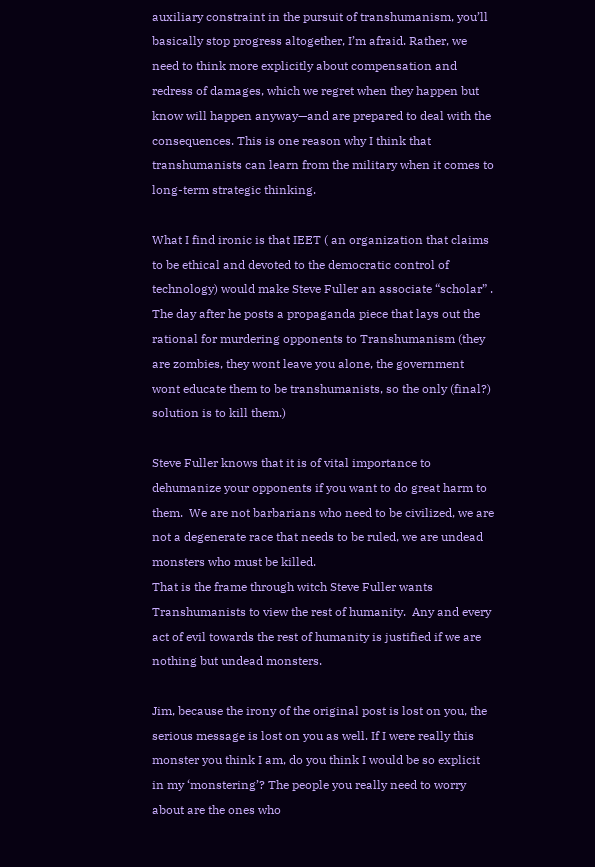auxiliary constraint in the pursuit of transhumanism, you’ll basically stop progress altogether, I’m afraid. Rather, we need to think more explicitly about compensation and redress of damages, which we regret when they happen but know will happen anyway—and are prepared to deal with the consequences. This is one reason why I think that transhumanists can learn from the military when it comes to long-term strategic thinking.

What I find ironic is that IEET ( an organization that claims to be ethical and devoted to the democratic control of technology) would make Steve Fuller an associate “scholar” .  The day after he posts a propaganda piece that lays out the rational for murdering opponents to Transhumanism (they are zombies, they wont leave you alone, the government wont educate them to be transhumanists, so the only (final?) solution is to kill them.)

Steve Fuller knows that it is of vital importance to dehumanize your opponents if you want to do great harm to them.  We are not barbarians who need to be civilized, we are not a degenerate race that needs to be ruled, we are undead monsters who must be killed.
That is the frame through witch Steve Fuller wants Transhumanists to view the rest of humanity.  Any and every act of evil towards the rest of humanity is justified if we are nothing but undead monsters.

Jim, because the irony of the original post is lost on you, the serious message is lost on you as well. If I were really this monster you think I am, do you think I would be so explicit in my ‘monstering’? The people you really need to worry about are the ones who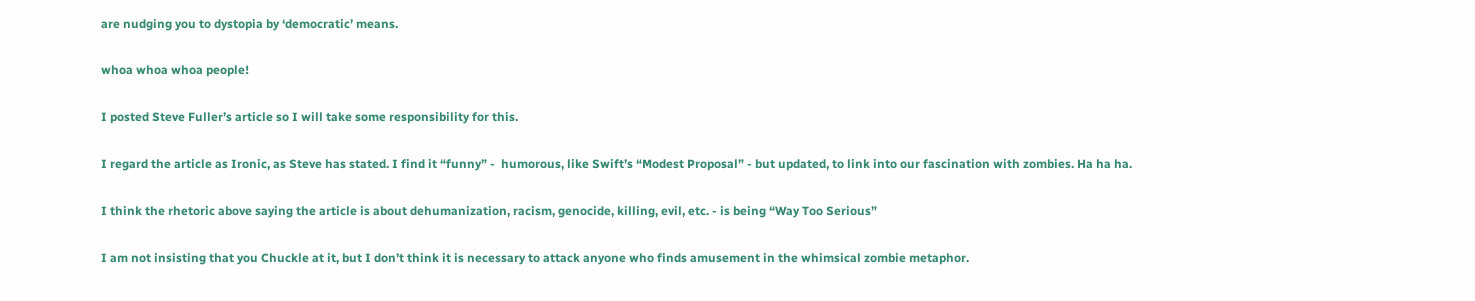are nudging you to dystopia by ‘democratic’ means.

whoa whoa whoa people!

I posted Steve Fuller’s article so I will take some responsibility for this.

I regard the article as Ironic, as Steve has stated. I find it “funny” -  humorous, like Swift’s “Modest Proposal” - but updated, to link into our fascination with zombies. Ha ha ha.

I think the rhetoric above saying the article is about dehumanization, racism, genocide, killing, evil, etc. - is being “Way Too Serious”

I am not insisting that you Chuckle at it, but I don’t think it is necessary to attack anyone who finds amusement in the whimsical zombie metaphor.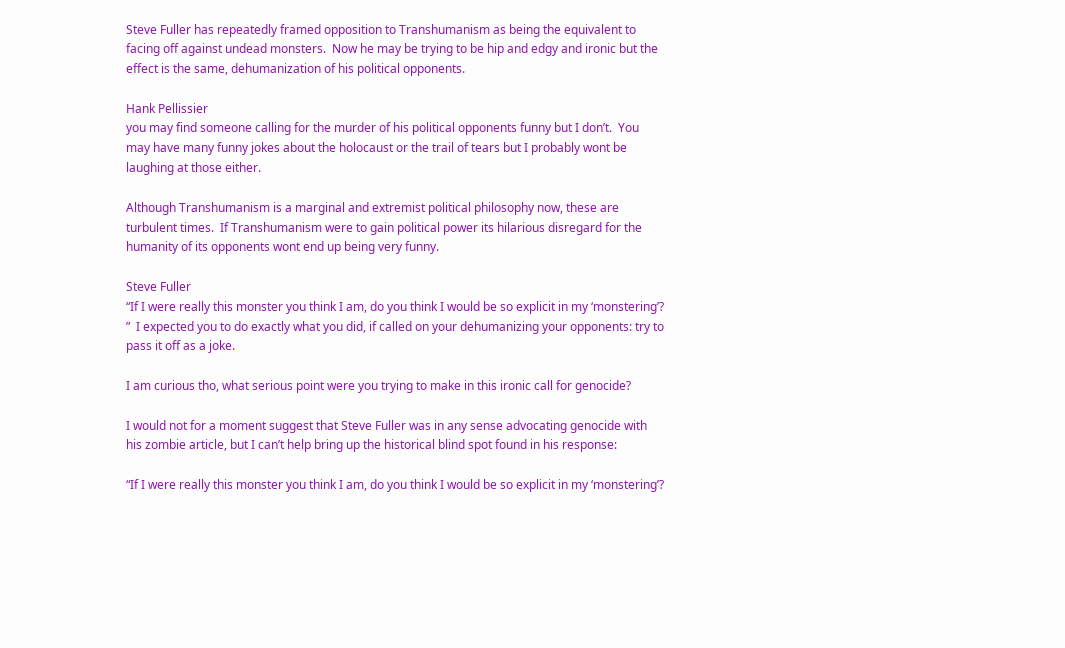Steve Fuller has repeatedly framed opposition to Transhumanism as being the equivalent to facing off against undead monsters.  Now he may be trying to be hip and edgy and ironic but the effect is the same, dehumanization of his political opponents.

Hank Pellissier
you may find someone calling for the murder of his political opponents funny but I don’t.  You may have many funny jokes about the holocaust or the trail of tears but I probably wont be laughing at those either.

Although Transhumanism is a marginal and extremist political philosophy now, these are turbulent times.  If Transhumanism were to gain political power its hilarious disregard for the humanity of its opponents wont end up being very funny.

Steve Fuller
“If I were really this monster you think I am, do you think I would be so explicit in my ‘monstering’? ”  I expected you to do exactly what you did, if called on your dehumanizing your opponents: try to pass it off as a joke.

I am curious tho, what serious point were you trying to make in this ironic call for genocide?

I would not for a moment suggest that Steve Fuller was in any sense advocating genocide with his zombie article, but I can’t help bring up the historical blind spot found in his response:

“If I were really this monster you think I am, do you think I would be so explicit in my ‘monstering’?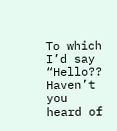To which I’d say “Hello?? Haven’t you heard of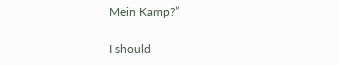Mein Kamp?”

I should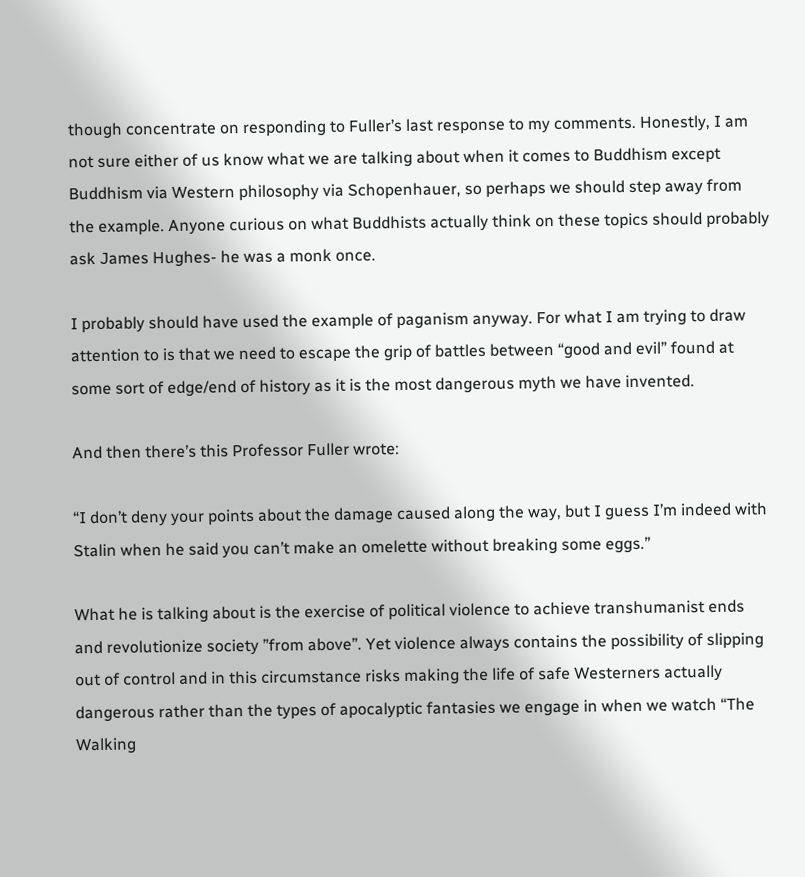though concentrate on responding to Fuller’s last response to my comments. Honestly, I am not sure either of us know what we are talking about when it comes to Buddhism except Buddhism via Western philosophy via Schopenhauer, so perhaps we should step away from the example. Anyone curious on what Buddhists actually think on these topics should probably ask James Hughes- he was a monk once.

I probably should have used the example of paganism anyway. For what I am trying to draw attention to is that we need to escape the grip of battles between “good and evil” found at some sort of edge/end of history as it is the most dangerous myth we have invented.

And then there’s this Professor Fuller wrote:

“I don’t deny your points about the damage caused along the way, but I guess I’m indeed with Stalin when he said you can’t make an omelette without breaking some eggs.”

What he is talking about is the exercise of political violence to achieve transhumanist ends and revolutionize society ”from above”. Yet violence always contains the possibility of slipping out of control and in this circumstance risks making the life of safe Westerners actually dangerous rather than the types of apocalyptic fantasies we engage in when we watch “The Walking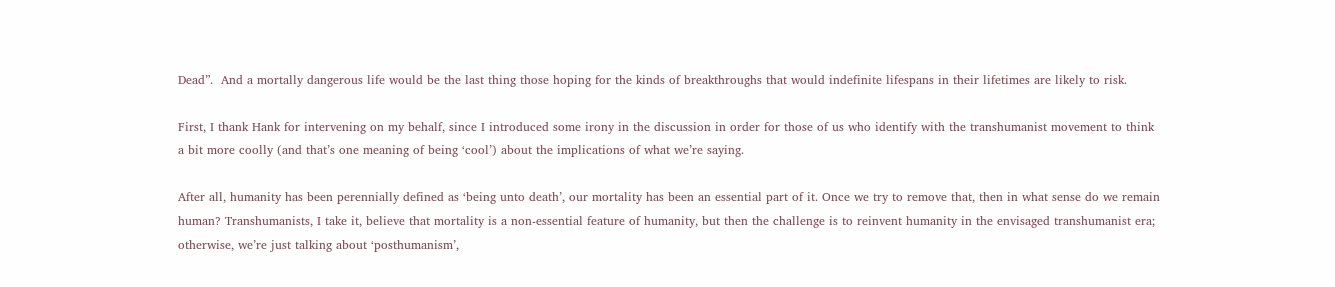Dead”.  And a mortally dangerous life would be the last thing those hoping for the kinds of breakthroughs that would indefinite lifespans in their lifetimes are likely to risk.

First, I thank Hank for intervening on my behalf, since I introduced some irony in the discussion in order for those of us who identify with the transhumanist movement to think a bit more coolly (and that’s one meaning of being ‘cool’) about the implications of what we’re saying.

After all, humanity has been perennially defined as ‘being unto death’, our mortality has been an essential part of it. Once we try to remove that, then in what sense do we remain human? Transhumanists, I take it, believe that mortality is a non-essential feature of humanity, but then the challenge is to reinvent humanity in the envisaged transhumanist era; otherwise, we’re just talking about ‘posthumanism’,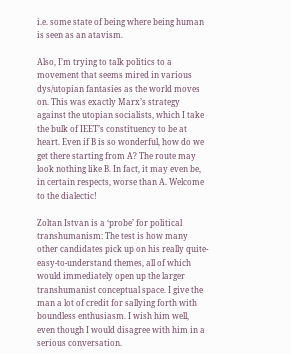i.e. some state of being where being human is seen as an atavism.

Also, I’m trying to talk politics to a movement that seems mired in various dys/utopian fantasies as the world moves on. This was exactly Marx’s strategy against the utopian socialists, which I take the bulk of IEET’s constituency to be at heart. Even if B is so wonderful, how do we get there starting from A? The route may look nothing like B. In fact, it may even be, in certain respects, worse than A. Welcome to the dialectic!

Zoltan Istvan is a ‘probe’ for political transhumanism: The test is how many other candidates pick up on his really quite-easy-to-understand themes, all of which would immediately open up the larger transhumanist conceptual space. I give the man a lot of credit for sallying forth with boundless enthusiasm. I wish him well, even though I would disagree with him in a serious conversation.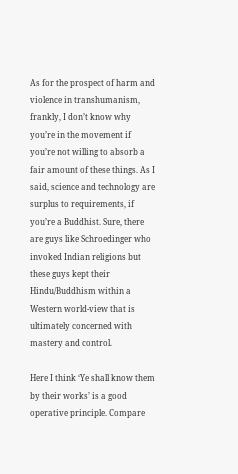As for the prospect of harm and violence in transhumanism, frankly, I don’t know why you’re in the movement if you’re not willing to absorb a fair amount of these things. As I said, science and technology are surplus to requirements, if you’re a Buddhist. Sure, there are guys like Schroedinger who invoked Indian religions but these guys kept their Hindu/Buddhism within a Western world-view that is ultimately concerned with mastery and control.

Here I think ‘Ye shall know them by their works’ is a good operative principle. Compare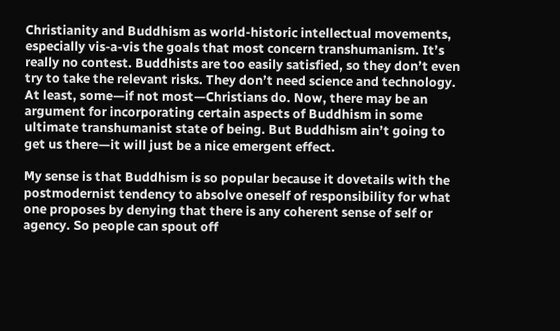Christianity and Buddhism as world-historic intellectual movements, especially vis-a-vis the goals that most concern transhumanism. It’s really no contest. Buddhists are too easily satisfied, so they don’t even try to take the relevant risks. They don’t need science and technology. At least, some—if not most—Christians do. Now, there may be an argument for incorporating certain aspects of Buddhism in some ultimate transhumanist state of being. But Buddhism ain’t going to get us there—it will just be a nice emergent effect.

My sense is that Buddhism is so popular because it dovetails with the postmodernist tendency to absolve oneself of responsibility for what one proposes by denying that there is any coherent sense of self or agency. So people can spout off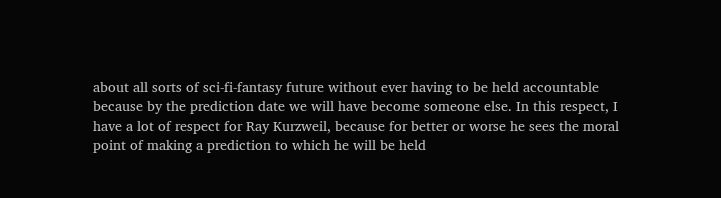about all sorts of sci-fi-fantasy future without ever having to be held accountable because by the prediction date we will have become someone else. In this respect, I have a lot of respect for Ray Kurzweil, because for better or worse he sees the moral point of making a prediction to which he will be held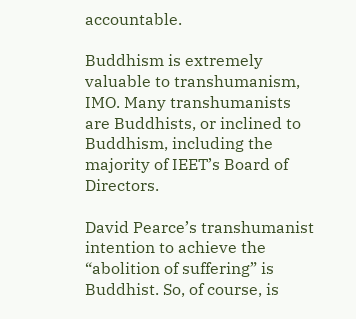accountable.

Buddhism is extremely valuable to transhumanism, IMO. Many transhumanists are Buddhists, or inclined to Buddhism, including the majority of IEET’s Board of Directors.

David Pearce’s transhumanist intention to achieve the “abolition of suffering” is Buddhist. So, of course, is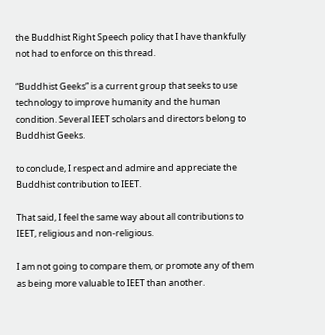the Buddhist Right Speech policy that I have thankfully not had to enforce on this thread.

“Buddhist Geeks” is a current group that seeks to use technology to improve humanity and the human condition. Several IEET scholars and directors belong to Buddhist Geeks.

to conclude, I respect and admire and appreciate the Buddhist contribution to IEET.

That said, I feel the same way about all contributions to IEET, religious and non-religious.

I am not going to compare them, or promote any of them as being more valuable to IEET than another.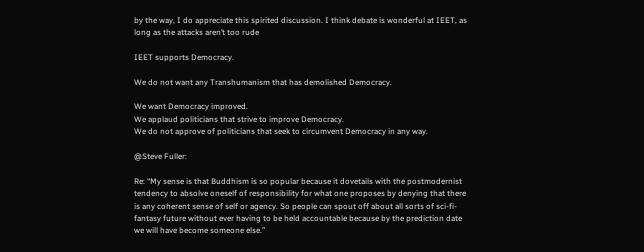by the way, I do appreciate this spirited discussion. I think debate is wonderful at IEET, as long as the attacks aren’t too rude

IEET supports Democracy.

We do not want any Transhumanism that has demolished Democracy.

We want Democracy improved.
We applaud politicians that strive to improve Democracy.
We do not approve of politicians that seek to circumvent Democracy in any way.

@Steve Fuller:

Re: “My sense is that Buddhism is so popular because it dovetails with the postmodernist tendency to absolve oneself of responsibility for what one proposes by denying that there is any coherent sense of self or agency. So people can spout off about all sorts of sci-fi-fantasy future without ever having to be held accountable because by the prediction date we will have become someone else.”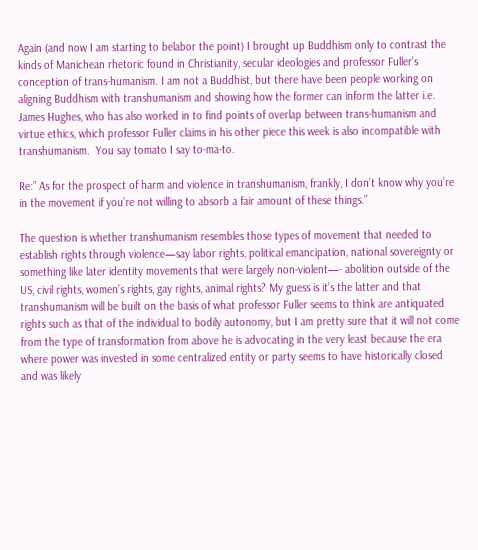Again (and now I am starting to belabor the point) I brought up Buddhism only to contrast the kinds of Manichean rhetoric found in Christianity, secular ideologies and professor Fuller’s conception of trans-humanism. I am not a Buddhist, but there have been people working on aligning Buddhism with transhumanism and showing how the former can inform the latter i.e. James Hughes, who has also worked in to find points of overlap between trans-humanism and virtue ethics, which professor Fuller claims in his other piece this week is also incompatible with transhumanism.  You say tomato I say to-ma-to.

Re:” As for the prospect of harm and violence in transhumanism, frankly, I don’t know why you’re in the movement if you’re not willing to absorb a fair amount of these things.”

The question is whether transhumanism resembles those types of movement that needed to establish rights through violence—say labor rights, political emancipation, national sovereignty or something like later identity movements that were largely non-violent—- abolition outside of the US, civil rights, women’s rights, gay rights, animal rights? My guess is it’s the latter and that transhumanism will be built on the basis of what professor Fuller seems to think are antiquated rights such as that of the individual to bodily autonomy, but I am pretty sure that it will not come from the type of transformation from above he is advocating in the very least because the era where power was invested in some centralized entity or party seems to have historically closed and was likely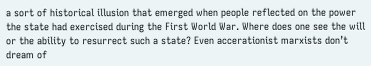a sort of historical illusion that emerged when people reflected on the power the state had exercised during the First World War. Where does one see the will or the ability to resurrect such a state? Even accerationist marxists don’t dream of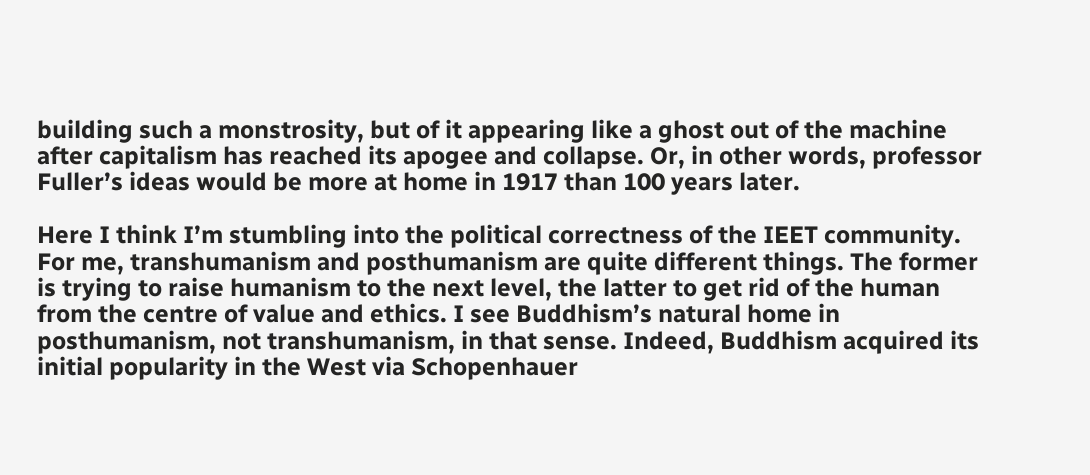building such a monstrosity, but of it appearing like a ghost out of the machine after capitalism has reached its apogee and collapse. Or, in other words, professor Fuller’s ideas would be more at home in 1917 than 100 years later.

Here I think I’m stumbling into the political correctness of the IEET community. For me, transhumanism and posthumanism are quite different things. The former is trying to raise humanism to the next level, the latter to get rid of the human from the centre of value and ethics. I see Buddhism’s natural home in posthumanism, not transhumanism, in that sense. Indeed, Buddhism acquired its initial popularity in the West via Schopenhauer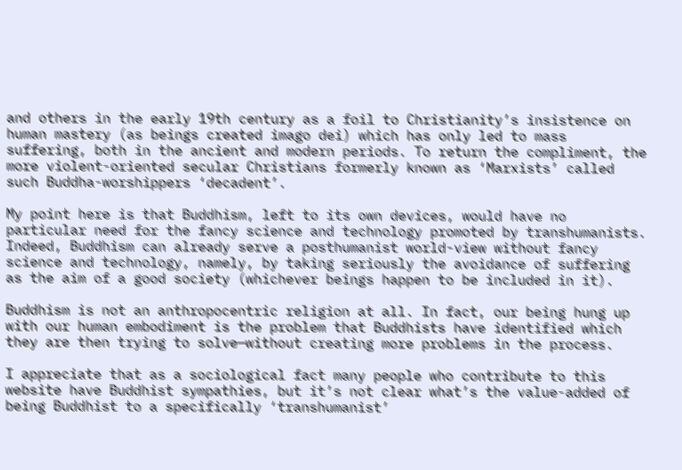and others in the early 19th century as a foil to Christianity’s insistence on human mastery (as beings created imago dei) which has only led to mass suffering, both in the ancient and modern periods. To return the compliment, the more violent-oriented secular Christians formerly known as ‘Marxists’ called such Buddha-worshippers ‘decadent’.

My point here is that Buddhism, left to its own devices, would have no particular need for the fancy science and technology promoted by transhumanists. Indeed, Buddhism can already serve a posthumanist world-view without fancy science and technology, namely, by taking seriously the avoidance of suffering as the aim of a good society (whichever beings happen to be included in it).

Buddhism is not an anthropocentric religion at all. In fact, our being hung up with our human embodiment is the problem that Buddhists have identified which they are then trying to solve—without creating more problems in the process.

I appreciate that as a sociological fact many people who contribute to this website have Buddhist sympathies, but it’s not clear what’s the value-added of being Buddhist to a specifically ‘transhumanist’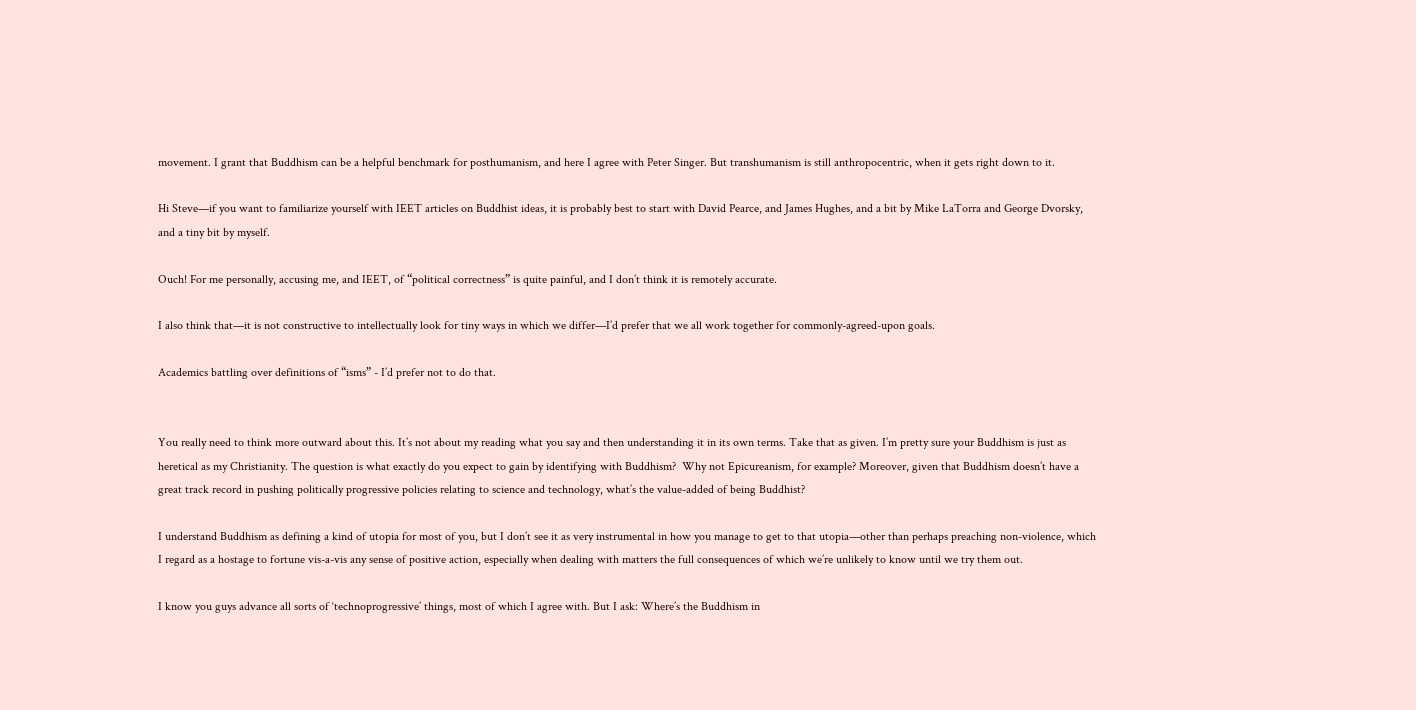movement. I grant that Buddhism can be a helpful benchmark for posthumanism, and here I agree with Peter Singer. But transhumanism is still anthropocentric, when it gets right down to it.

Hi Steve—if you want to familiarize yourself with IEET articles on Buddhist ideas, it is probably best to start with David Pearce, and James Hughes, and a bit by Mike LaTorra and George Dvorsky, and a tiny bit by myself.

Ouch! For me personally, accusing me, and IEET, of “political correctness” is quite painful, and I don’t think it is remotely accurate.

I also think that—it is not constructive to intellectually look for tiny ways in which we differ—I’d prefer that we all work together for commonly-agreed-upon goals.

Academics battling over definitions of “isms” - I’d prefer not to do that.


You really need to think more outward about this. It’s not about my reading what you say and then understanding it in its own terms. Take that as given. I’m pretty sure your Buddhism is just as heretical as my Christianity. The question is what exactly do you expect to gain by identifying with Buddhism?  Why not Epicureanism, for example? Moreover, given that Buddhism doesn’t have a great track record in pushing politically progressive policies relating to science and technology, what’s the value-added of being Buddhist?

I understand Buddhism as defining a kind of utopia for most of you, but I don’t see it as very instrumental in how you manage to get to that utopia—other than perhaps preaching non-violence, which I regard as a hostage to fortune vis-a-vis any sense of positive action, especially when dealing with matters the full consequences of which we’re unlikely to know until we try them out.

I know you guys advance all sorts of ‘technoprogressive’ things, most of which I agree with. But I ask: Where’s the Buddhism in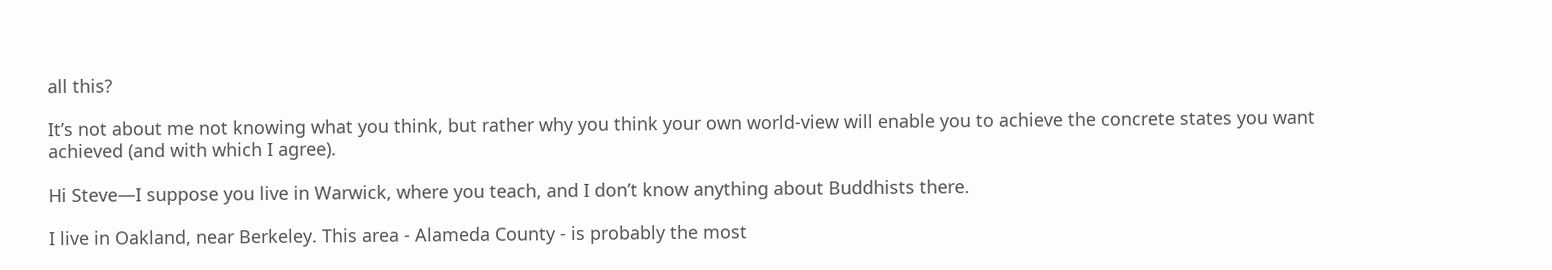all this?

It’s not about me not knowing what you think, but rather why you think your own world-view will enable you to achieve the concrete states you want achieved (and with which I agree).

Hi Steve—I suppose you live in Warwick, where you teach, and I don’t know anything about Buddhists there.

I live in Oakland, near Berkeley. This area - Alameda County - is probably the most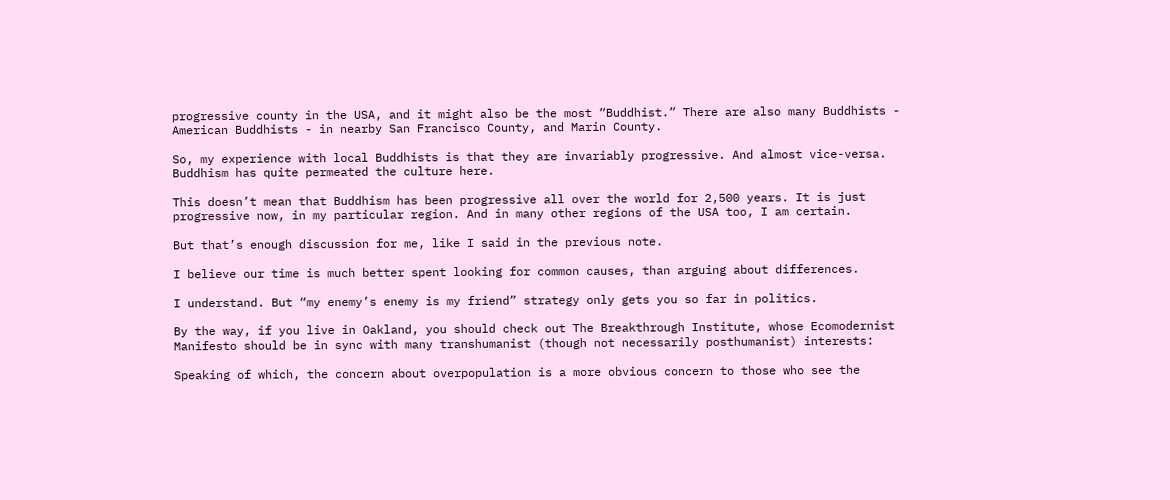progressive county in the USA, and it might also be the most “Buddhist.” There are also many Buddhists - American Buddhists - in nearby San Francisco County, and Marin County.

So, my experience with local Buddhists is that they are invariably progressive. And almost vice-versa. Buddhism has quite permeated the culture here.

This doesn’t mean that Buddhism has been progressive all over the world for 2,500 years. It is just progressive now, in my particular region. And in many other regions of the USA too, I am certain.

But that’s enough discussion for me, like I said in the previous note.

I believe our time is much better spent looking for common causes, than arguing about differences.

I understand. But “my enemy’s enemy is my friend” strategy only gets you so far in politics.

By the way, if you live in Oakland, you should check out The Breakthrough Institute, whose Ecomodernist Manifesto should be in sync with many transhumanist (though not necessarily posthumanist) interests:

Speaking of which, the concern about overpopulation is a more obvious concern to those who see the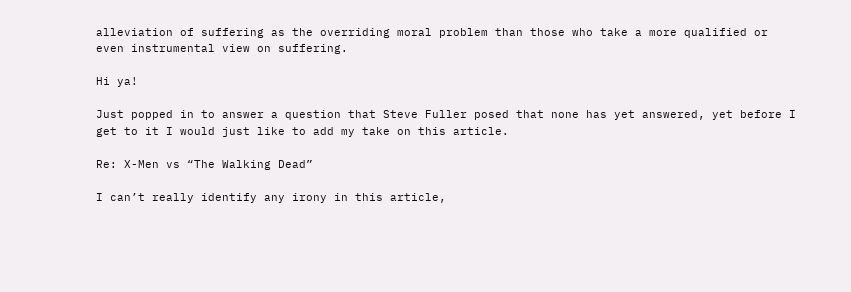alleviation of suffering as the overriding moral problem than those who take a more qualified or even instrumental view on suffering.

Hi ya!

Just popped in to answer a question that Steve Fuller posed that none has yet answered, yet before I get to it I would just like to add my take on this article.

Re: X-Men vs “The Walking Dead”

I can’t really identify any irony in this article,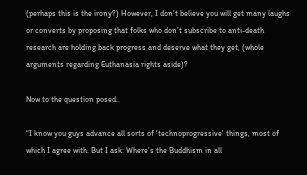(perhaps this is the irony?) However, I don’t believe you will get many laughs or converts by proposing that folks who don’t subscribe to anti-death research are holding back progress and deserve what they get, (whole arguments regarding Euthanasia rights aside)?

Now to the question posed..

“I know you guys advance all sorts of ‘technoprogressive’ things, most of which I agree with. But I ask: Where’s the Buddhism in all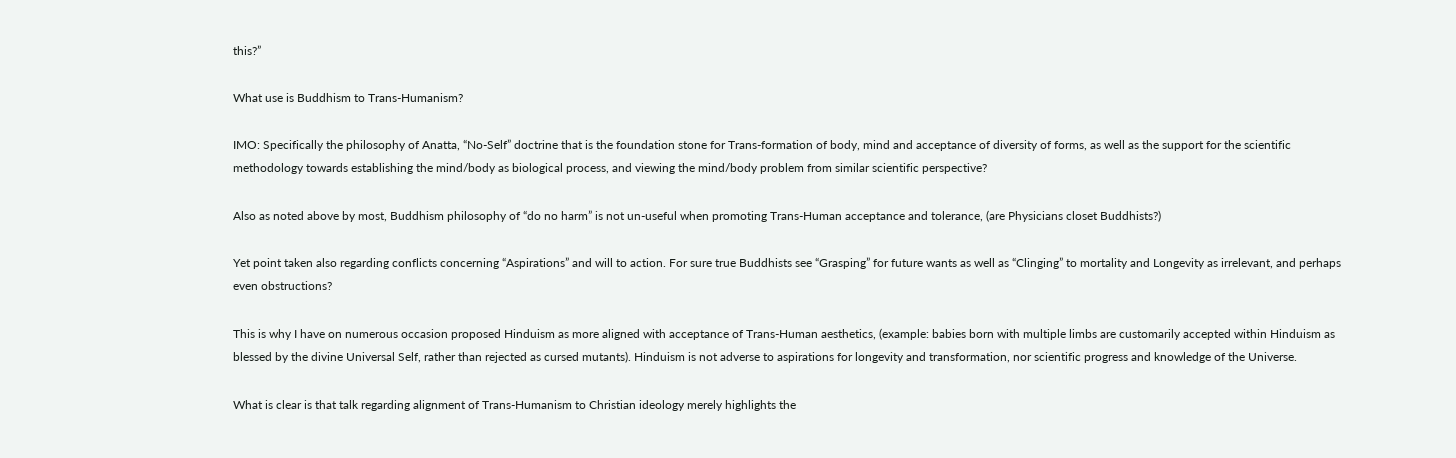this?”

What use is Buddhism to Trans-Humanism?

IMO: Specifically the philosophy of Anatta, “No-Self” doctrine that is the foundation stone for Trans-formation of body, mind and acceptance of diversity of forms, as well as the support for the scientific methodology towards establishing the mind/body as biological process, and viewing the mind/body problem from similar scientific perspective?

Also as noted above by most, Buddhism philosophy of “do no harm” is not un-useful when promoting Trans-Human acceptance and tolerance, (are Physicians closet Buddhists?)

Yet point taken also regarding conflicts concerning “Aspirations” and will to action. For sure true Buddhists see “Grasping” for future wants as well as “Clinging” to mortality and Longevity as irrelevant, and perhaps even obstructions?

This is why I have on numerous occasion proposed Hinduism as more aligned with acceptance of Trans-Human aesthetics, (example: babies born with multiple limbs are customarily accepted within Hinduism as blessed by the divine Universal Self, rather than rejected as cursed mutants). Hinduism is not adverse to aspirations for longevity and transformation, nor scientific progress and knowledge of the Universe.

What is clear is that talk regarding alignment of Trans-Humanism to Christian ideology merely highlights the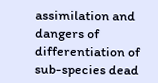assimilation and dangers of differentiation of sub-species dead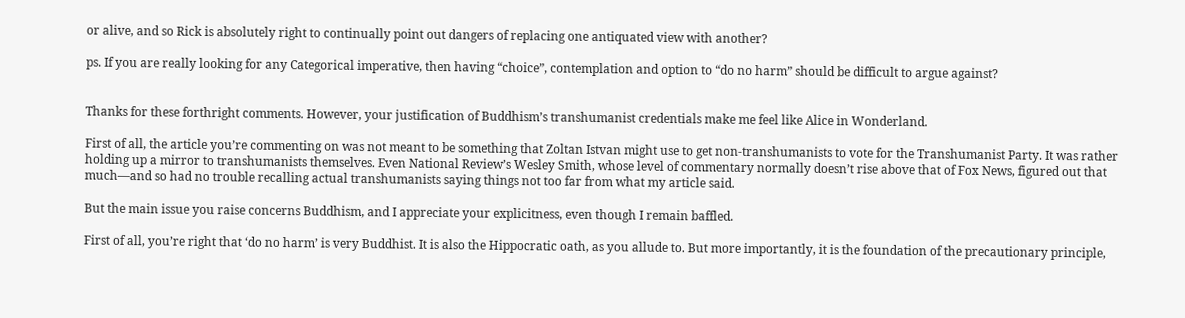or alive, and so Rick is absolutely right to continually point out dangers of replacing one antiquated view with another?

ps. If you are really looking for any Categorical imperative, then having “choice”, contemplation and option to “do no harm” should be difficult to argue against?


Thanks for these forthright comments. However, your justification of Buddhism’s transhumanist credentials make me feel like Alice in Wonderland.

First of all, the article you’re commenting on was not meant to be something that Zoltan Istvan might use to get non-transhumanists to vote for the Transhumanist Party. It was rather holding up a mirror to transhumanists themselves. Even National Review’s Wesley Smith, whose level of commentary normally doesn’t rise above that of Fox News, figured out that much—and so had no trouble recalling actual transhumanists saying things not too far from what my article said.

But the main issue you raise concerns Buddhism, and I appreciate your explicitness, even though I remain baffled.

First of all, you’re right that ‘do no harm’ is very Buddhist. It is also the Hippocratic oath, as you allude to. But more importantly, it is the foundation of the precautionary principle,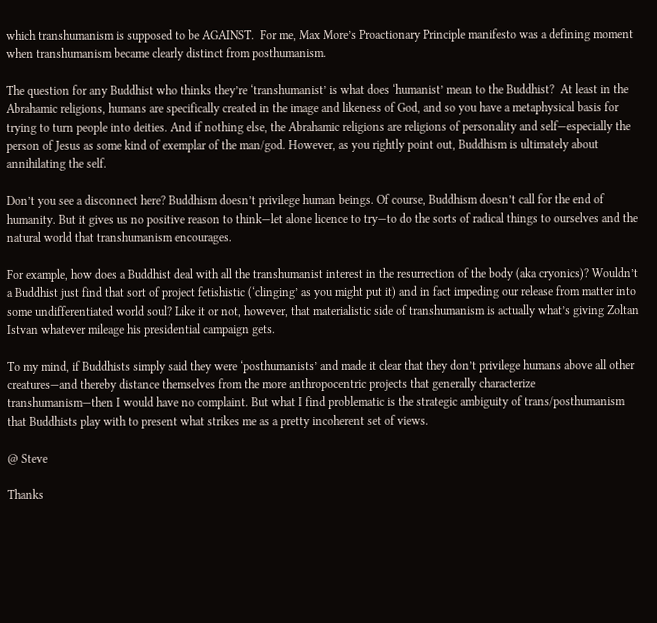which transhumanism is supposed to be AGAINST.  For me, Max More’s Proactionary Principle manifesto was a defining moment when transhumanism became clearly distinct from posthumanism.

The question for any Buddhist who thinks they’re ‘transhumanist’ is what does ‘humanist’ mean to the Buddhist?  At least in the Abrahamic religions, humans are specifically created in the image and likeness of God, and so you have a metaphysical basis for trying to turn people into deities. And if nothing else, the Abrahamic religions are religions of personality and self—especially the person of Jesus as some kind of exemplar of the man/god. However, as you rightly point out, Buddhism is ultimately about annihilating the self.

Don’t you see a disconnect here? Buddhism doesn’t privilege human beings. Of course, Buddhism doesn’t call for the end of humanity. But it gives us no positive reason to think—let alone licence to try—to do the sorts of radical things to ourselves and the natural world that transhumanism encourages.

For example, how does a Buddhist deal with all the transhumanist interest in the resurrection of the body (aka cryonics)? Wouldn’t a Buddhist just find that sort of project fetishistic (‘clinging’ as you might put it) and in fact impeding our release from matter into some undifferentiated world soul? Like it or not, however, that materialistic side of transhumanism is actually what’s giving Zoltan Istvan whatever mileage his presidential campaign gets.

To my mind, if Buddhists simply said they were ‘posthumanists’ and made it clear that they don’t privilege humans above all other creatures—and thereby distance themselves from the more anthropocentric projects that generally characterize transhumanism—then I would have no complaint. But what I find problematic is the strategic ambiguity of trans/posthumanism that Buddhists play with to present what strikes me as a pretty incoherent set of views.

@ Steve

Thanks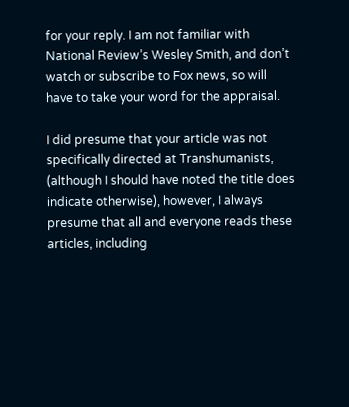for your reply. I am not familiar with National Review’s Wesley Smith, and don’t watch or subscribe to Fox news, so will have to take your word for the appraisal.

I did presume that your article was not specifically directed at Transhumanists, (although I should have noted the title does indicate otherwise), however, I always presume that all and everyone reads these articles, including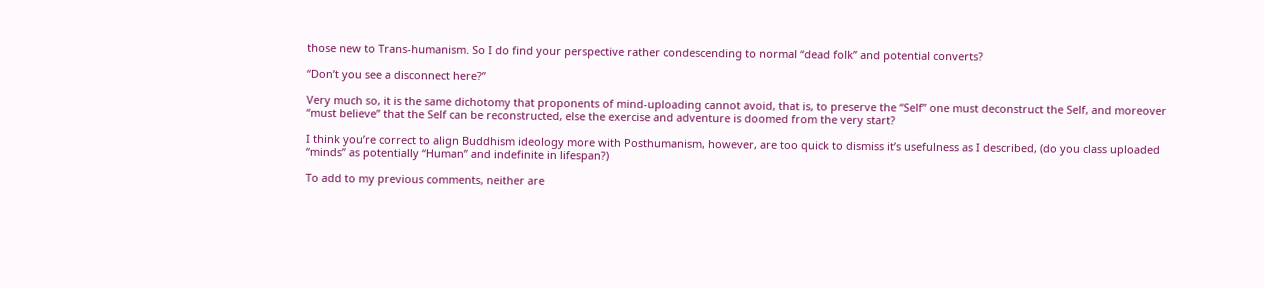those new to Trans-humanism. So I do find your perspective rather condescending to normal “dead folk” and potential converts?

“Don’t you see a disconnect here?”

Very much so, it is the same dichotomy that proponents of mind-uploading cannot avoid, that is, to preserve the “Self” one must deconstruct the Self, and moreover “must believe” that the Self can be reconstructed, else the exercise and adventure is doomed from the very start?

I think you’re correct to align Buddhism ideology more with Posthumanism, however, are too quick to dismiss it’s usefulness as I described, (do you class uploaded “minds” as potentially “Human” and indefinite in lifespan?)

To add to my previous comments, neither are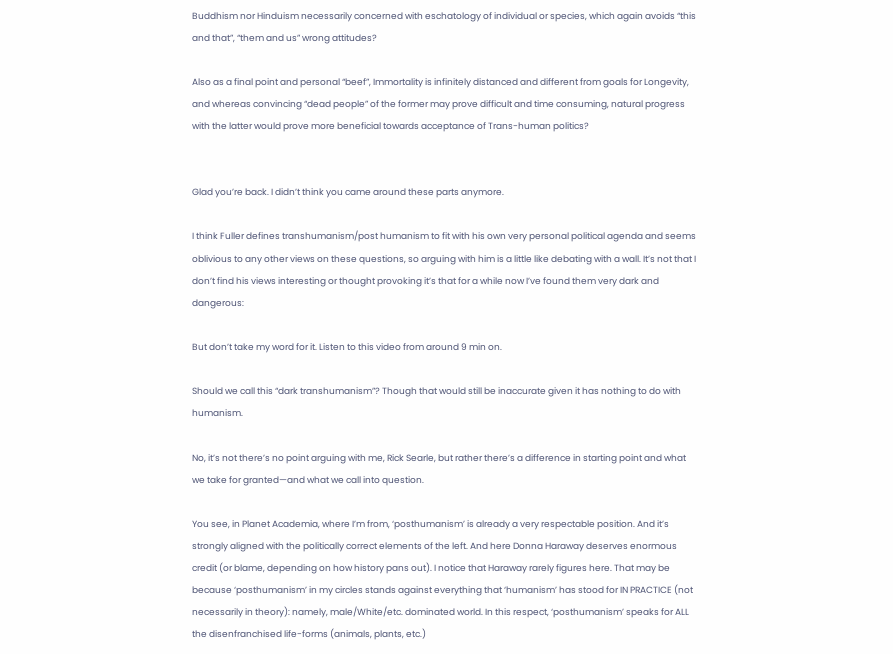Buddhism nor Hinduism necessarily concerned with eschatology of individual or species, which again avoids “this and that”, “them and us” wrong attitudes?

Also as a final point and personal “beef”, Immortality is infinitely distanced and different from goals for Longevity, and whereas convincing “dead people” of the former may prove difficult and time consuming, natural progress with the latter would prove more beneficial towards acceptance of Trans-human politics?


Glad you’re back. I didn’t think you came around these parts anymore.

I think Fuller defines transhumanism/post humanism to fit with his own very personal political agenda and seems oblivious to any other views on these questions, so arguing with him is a little like debating with a wall. It’s not that I don’t find his views interesting or thought provoking it’s that for a while now I’ve found them very dark and dangerous:

But don’t take my word for it. Listen to this video from around 9 min on.

Should we call this “dark transhumanism”? Though that would still be inaccurate given it has nothing to do with humanism.

No, it’s not there’s no point arguing with me, Rick Searle, but rather there’s a difference in starting point and what we take for granted—and what we call into question.

You see, in Planet Academia, where I’m from, ‘posthumanism’ is already a very respectable position. And it’s strongly aligned with the politically correct elements of the left. And here Donna Haraway deserves enormous credit (or blame, depending on how history pans out). I notice that Haraway rarely figures here. That may be because ‘posthumanism’ in my circles stands against everything that ‘humanism’ has stood for IN PRACTICE (not necessarily in theory): namely, male/White/etc. dominated world. In this respect, ‘posthumanism’ speaks for ALL the disenfranchised life-forms (animals, plants, etc.)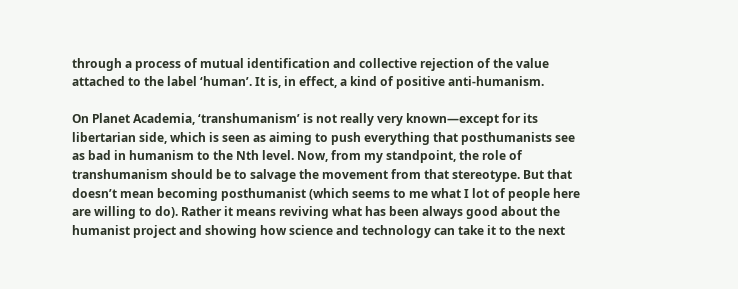through a process of mutual identification and collective rejection of the value attached to the label ‘human’. It is, in effect, a kind of positive anti-humanism.

On Planet Academia, ‘transhumanism’ is not really very known—except for its libertarian side, which is seen as aiming to push everything that posthumanists see as bad in humanism to the Nth level. Now, from my standpoint, the role of transhumanism should be to salvage the movement from that stereotype. But that doesn’t mean becoming posthumanist (which seems to me what I lot of people here are willing to do). Rather it means reviving what has been always good about the humanist project and showing how science and technology can take it to the next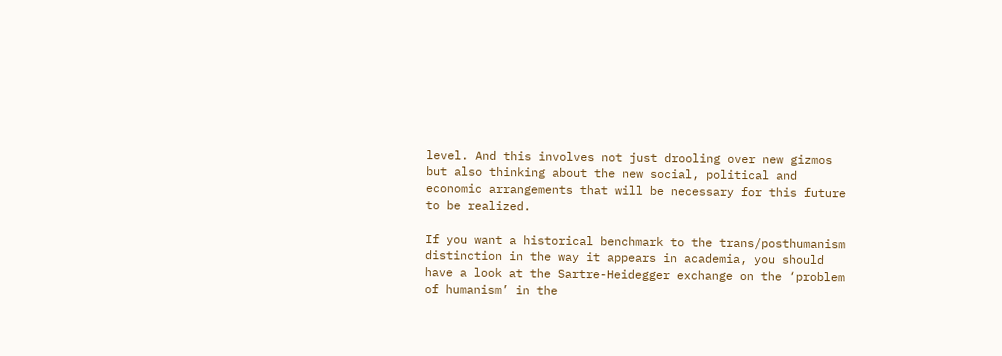level. And this involves not just drooling over new gizmos but also thinking about the new social, political and economic arrangements that will be necessary for this future to be realized.

If you want a historical benchmark to the trans/posthumanism distinction in the way it appears in academia, you should have a look at the Sartre-Heidegger exchange on the ‘problem of humanism’ in the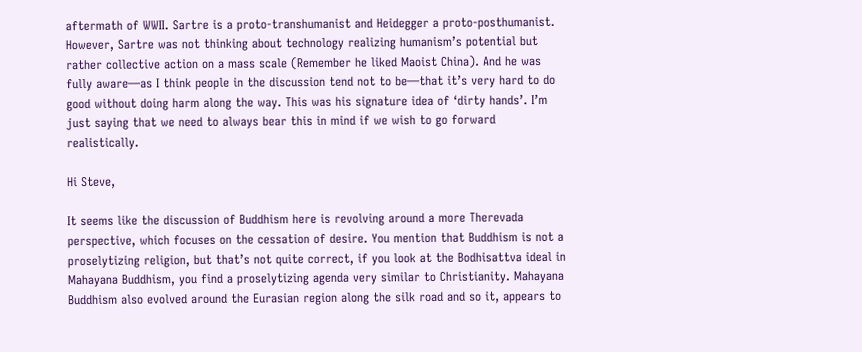aftermath of WWII. Sartre is a proto-transhumanist and Heidegger a proto-posthumanist. However, Sartre was not thinking about technology realizing humanism’s potential but rather collective action on a mass scale (Remember he liked Maoist China). And he was fully aware—as I think people in the discussion tend not to be—that it’s very hard to do good without doing harm along the way. This was his signature idea of ‘dirty hands’. I’m just saying that we need to always bear this in mind if we wish to go forward realistically.

Hi Steve,

It seems like the discussion of Buddhism here is revolving around a more Therevada perspective, which focuses on the cessation of desire. You mention that Buddhism is not a proselytizing religion, but that’s not quite correct, if you look at the Bodhisattva ideal in Mahayana Buddhism, you find a proselytizing agenda very similar to Christianity. Mahayana Buddhism also evolved around the Eurasian region along the silk road and so it, appears to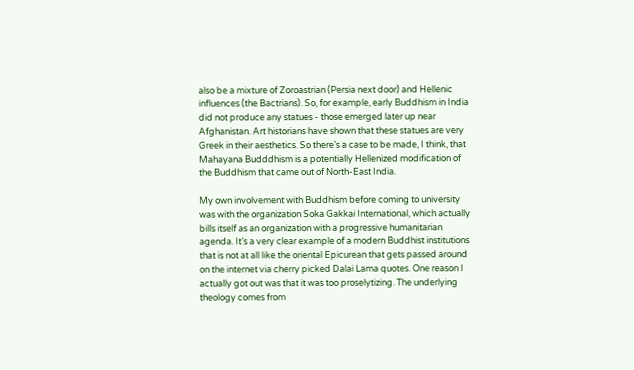also be a mixture of Zoroastrian (Persia next door) and Hellenic influences (the Bactrians). So, for example, early Buddhism in India did not produce any statues - those emerged later up near Afghanistan. Art historians have shown that these statues are very Greek in their aesthetics. So there’s a case to be made, I think, that Mahayana Budddhism is a potentially Hellenized modification of the Buddhism that came out of North-East India.

My own involvement with Buddhism before coming to university was with the organization Soka Gakkai International, which actually bills itself as an organization with a progressive humanitarian agenda. It’s a very clear example of a modern Buddhist institutions that is not at all like the oriental Epicurean that gets passed around on the internet via cherry picked Dalai Lama quotes. One reason I actually got out was that it was too proselytizing. The underlying theology comes from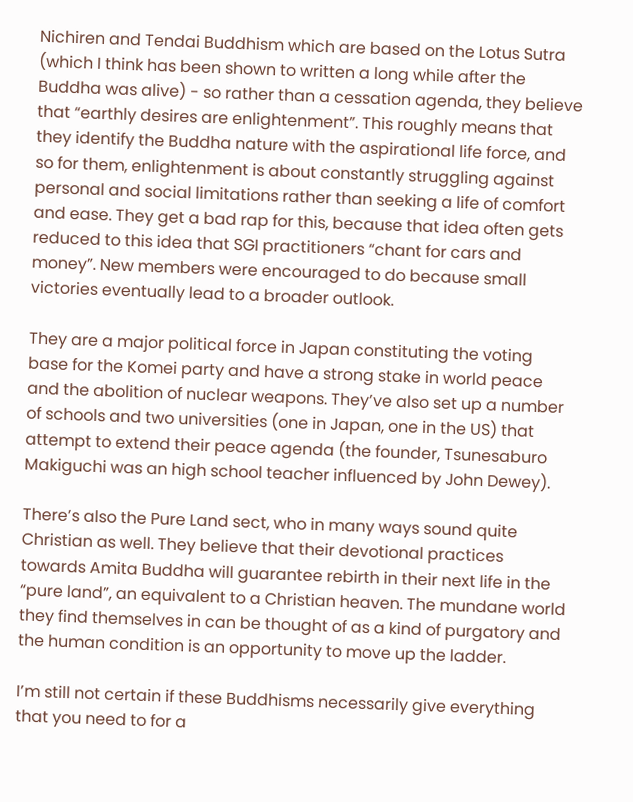Nichiren and Tendai Buddhism which are based on the Lotus Sutra (which I think has been shown to written a long while after the Buddha was alive) - so rather than a cessation agenda, they believe that “earthly desires are enlightenment”. This roughly means that they identify the Buddha nature with the aspirational life force, and so for them, enlightenment is about constantly struggling against personal and social limitations rather than seeking a life of comfort and ease. They get a bad rap for this, because that idea often gets reduced to this idea that SGI practitioners “chant for cars and money”. New members were encouraged to do because small victories eventually lead to a broader outlook.

They are a major political force in Japan constituting the voting base for the Komei party and have a strong stake in world peace and the abolition of nuclear weapons. They’ve also set up a number of schools and two universities (one in Japan, one in the US) that attempt to extend their peace agenda (the founder, Tsunesaburo Makiguchi was an high school teacher influenced by John Dewey).

There’s also the Pure Land sect, who in many ways sound quite Christian as well. They believe that their devotional practices towards Amita Buddha will guarantee rebirth in their next life in the “pure land”, an equivalent to a Christian heaven. The mundane world they find themselves in can be thought of as a kind of purgatory and the human condition is an opportunity to move up the ladder.

I’m still not certain if these Buddhisms necessarily give everything that you need to for a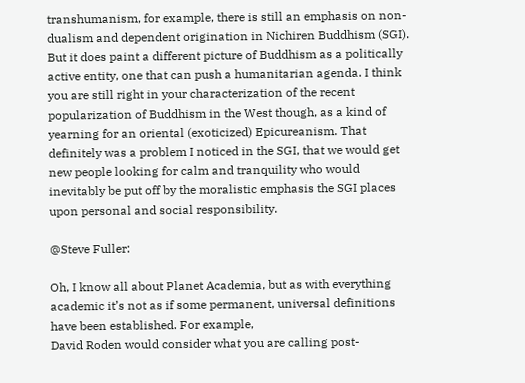transhumanism, for example, there is still an emphasis on non-dualism and dependent origination in Nichiren Buddhism (SGI). But it does paint a different picture of Buddhism as a politically active entity, one that can push a humanitarian agenda. I think you are still right in your characterization of the recent popularization of Buddhism in the West though, as a kind of yearning for an oriental (exoticized) Epicureanism. That definitely was a problem I noticed in the SGI, that we would get new people looking for calm and tranquility who would inevitably be put off by the moralistic emphasis the SGI places upon personal and social responsibility.

@Steve Fuller:

Oh, I know all about Planet Academia, but as with everything academic it’s not as if some permanent, universal definitions have been established. For example,
David Roden would consider what you are calling post-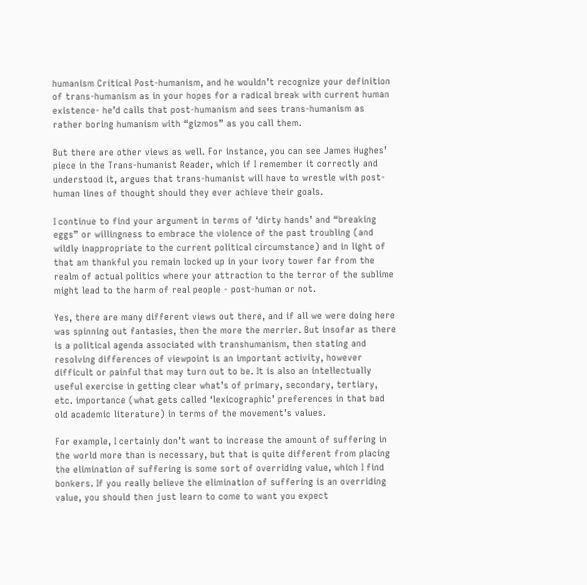humanism Critical Post-humanism, and he wouldn’t recognize your definition of trans-humanism as in your hopes for a radical break with current human existence- he’d calls that post-humanism and sees trans-humanism as rather boring humanism with “gizmos” as you call them.

But there are other views as well. For instance, you can see James Hughes’ piece in the Trans-humanist Reader, which if I remember it correctly and understood it, argues that trans-humanist will have to wrestle with post-human lines of thought should they ever achieve their goals.

I continue to find your argument in terms of ‘dirty hands’ and “breaking eggs” or willingness to embrace the violence of the past troubling (and wildly inappropriate to the current political circumstance) and in light of that am thankful you remain locked up in your ivory tower far from the realm of actual politics where your attraction to the terror of the sublime might lead to the harm of real people - post-human or not.

Yes, there are many different views out there, and if all we were doing here was spinning out fantasies, then the more the merrier. But insofar as there is a political agenda associated with transhumanism, then stating and resolving differences of viewpoint is an important activity, however difficult or painful that may turn out to be. It is also an intellectually useful exercise in getting clear what’s of primary, secondary, tertiary, etc. importance (what gets called ‘lexicographic’ preferences in that bad old academic literature) in terms of the movement’s values.

For example, I certainly don’t want to increase the amount of suffering in the world more than is necessary, but that is quite different from placing the elimination of suffering is some sort of overriding value, which I find bonkers. If you really believe the elimination of suffering is an overriding value, you should then just learn to come to want you expect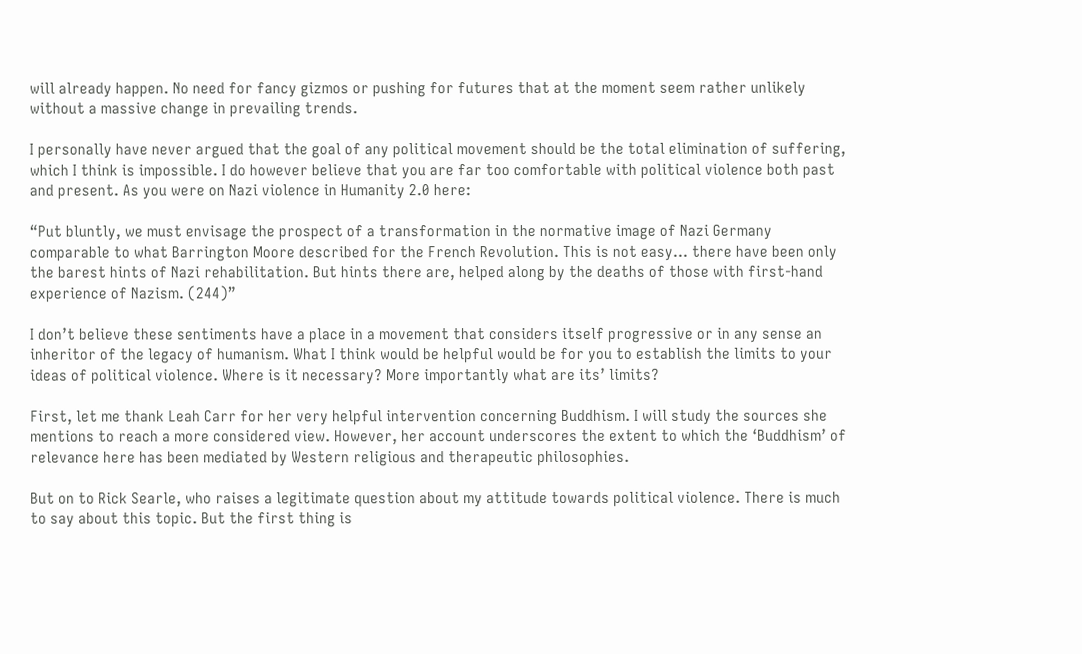will already happen. No need for fancy gizmos or pushing for futures that at the moment seem rather unlikely without a massive change in prevailing trends.

I personally have never argued that the goal of any political movement should be the total elimination of suffering, which I think is impossible. I do however believe that you are far too comfortable with political violence both past and present. As you were on Nazi violence in Humanity 2.0 here:

“Put bluntly, we must envisage the prospect of a transformation in the normative image of Nazi Germany comparable to what Barrington Moore described for the French Revolution. This is not easy… there have been only the barest hints of Nazi rehabilitation. But hints there are, helped along by the deaths of those with first-hand experience of Nazism. (244)”

I don’t believe these sentiments have a place in a movement that considers itself progressive or in any sense an inheritor of the legacy of humanism. What I think would be helpful would be for you to establish the limits to your ideas of political violence. Where is it necessary? More importantly what are its’ limits?

First, let me thank Leah Carr for her very helpful intervention concerning Buddhism. I will study the sources she mentions to reach a more considered view. However, her account underscores the extent to which the ‘Buddhism’ of relevance here has been mediated by Western religious and therapeutic philosophies.

But on to Rick Searle, who raises a legitimate question about my attitude towards political violence. There is much to say about this topic. But the first thing is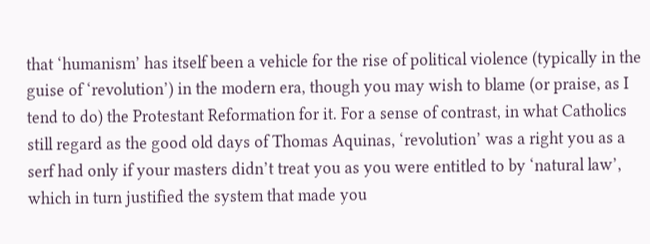that ‘humanism’ has itself been a vehicle for the rise of political violence (typically in the guise of ‘revolution’) in the modern era, though you may wish to blame (or praise, as I tend to do) the Protestant Reformation for it. For a sense of contrast, in what Catholics still regard as the good old days of Thomas Aquinas, ‘revolution’ was a right you as a serf had only if your masters didn’t treat you as you were entitled to by ‘natural law’, which in turn justified the system that made you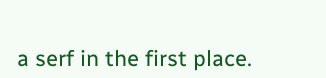a serf in the first place.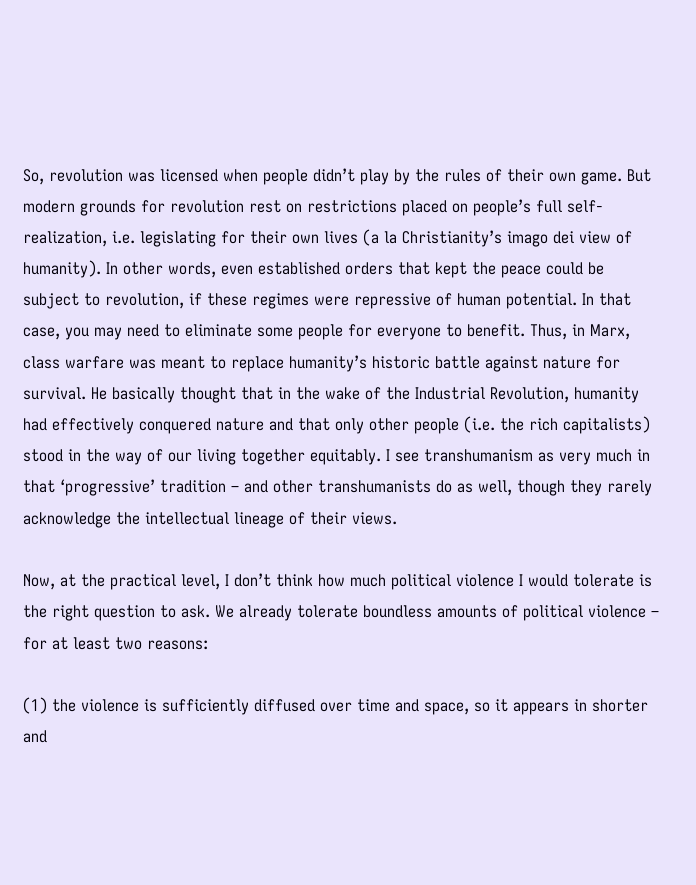So, revolution was licensed when people didn’t play by the rules of their own game. But modern grounds for revolution rest on restrictions placed on people’s full self-realization, i.e. legislating for their own lives (a la Christianity’s imago dei view of humanity). In other words, even established orders that kept the peace could be subject to revolution, if these regimes were repressive of human potential. In that case, you may need to eliminate some people for everyone to benefit. Thus, in Marx, class warfare was meant to replace humanity’s historic battle against nature for survival. He basically thought that in the wake of the Industrial Revolution, humanity had effectively conquered nature and that only other people (i.e. the rich capitalists) stood in the way of our living together equitably. I see transhumanism as very much in that ‘progressive’ tradition – and other transhumanists do as well, though they rarely acknowledge the intellectual lineage of their views.

Now, at the practical level, I don’t think how much political violence I would tolerate is the right question to ask. We already tolerate boundless amounts of political violence – for at least two reasons:

(1) the violence is sufficiently diffused over time and space, so it appears in shorter and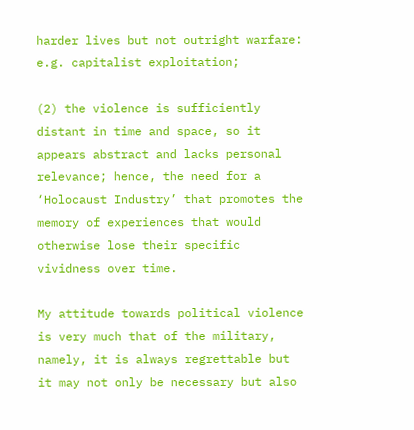harder lives but not outright warfare: e.g. capitalist exploitation;

(2) the violence is sufficiently distant in time and space, so it appears abstract and lacks personal relevance; hence, the need for a ‘Holocaust Industry’ that promotes the memory of experiences that would otherwise lose their specific vividness over time.

My attitude towards political violence is very much that of the military, namely, it is always regrettable but it may not only be necessary but also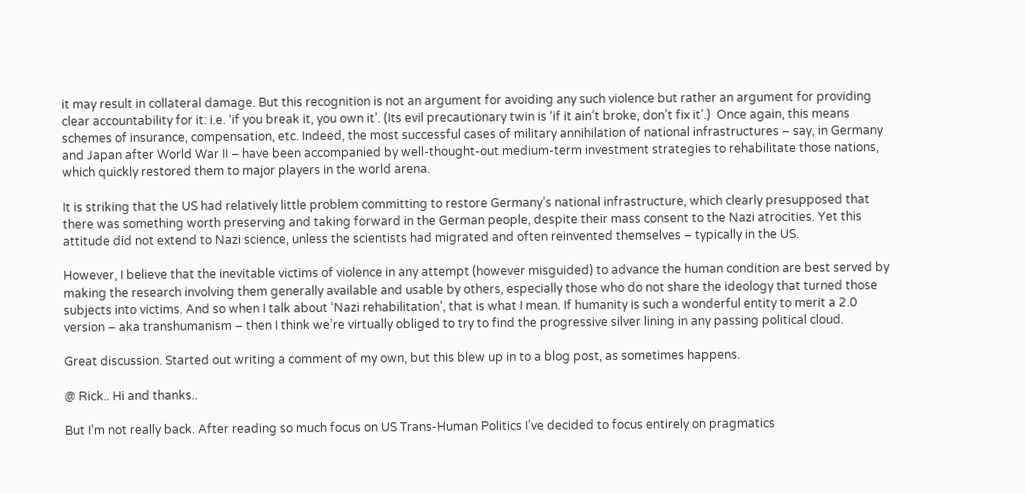it may result in collateral damage. But this recognition is not an argument for avoiding any such violence but rather an argument for providing clear accountability for it: i.e. ‘if you break it, you own it’. (Its evil precautionary twin is ‘if it ain’t broke, don’t fix it’.)  Once again, this means schemes of insurance, compensation, etc. Indeed, the most successful cases of military annihilation of national infrastructures – say, in Germany and Japan after World War II – have been accompanied by well-thought-out medium-term investment strategies to rehabilitate those nations, which quickly restored them to major players in the world arena.

It is striking that the US had relatively little problem committing to restore Germany’s national infrastructure, which clearly presupposed that there was something worth preserving and taking forward in the German people, despite their mass consent to the Nazi atrocities. Yet this attitude did not extend to Nazi science, unless the scientists had migrated and often reinvented themselves – typically in the US.

However, I believe that the inevitable victims of violence in any attempt (however misguided) to advance the human condition are best served by making the research involving them generally available and usable by others, especially those who do not share the ideology that turned those subjects into victims. And so when I talk about ‘Nazi rehabilitation’, that is what I mean. If humanity is such a wonderful entity to merit a 2.0 version – aka transhumanism – then I think we’re virtually obliged to try to find the progressive silver lining in any passing political cloud.

Great discussion. Started out writing a comment of my own, but this blew up in to a blog post, as sometimes happens.

@ Rick.. Hi and thanks..

But I’m not really back. After reading so much focus on US Trans-Human Politics I’ve decided to focus entirely on pragmatics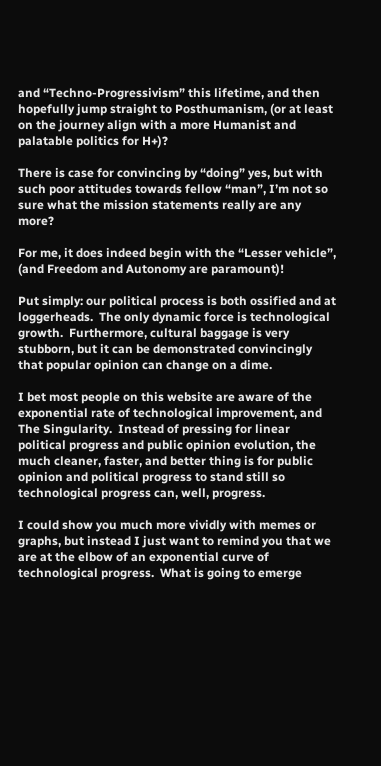and “Techno-Progressivism” this lifetime, and then hopefully jump straight to Posthumanism, (or at least on the journey align with a more Humanist and palatable politics for H+)?

There is case for convincing by “doing” yes, but with such poor attitudes towards fellow “man”, I’m not so sure what the mission statements really are any more?

For me, it does indeed begin with the “Lesser vehicle”, (and Freedom and Autonomy are paramount)!

Put simply: our political process is both ossified and at loggerheads.  The only dynamic force is technological growth.  Furthermore, cultural baggage is very stubborn, but it can be demonstrated convincingly that popular opinion can change on a dime.

I bet most people on this website are aware of the exponential rate of technological improvement, and The Singularity.  Instead of pressing for linear political progress and public opinion evolution, the much cleaner, faster, and better thing is for public opinion and political progress to stand still so technological progress can, well, progress.

I could show you much more vividly with memes or graphs, but instead I just want to remind you that we are at the elbow of an exponential curve of technological progress.  What is going to emerge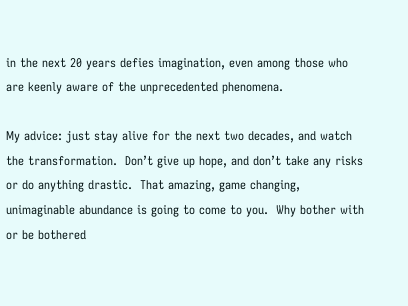in the next 20 years defies imagination, even among those who are keenly aware of the unprecedented phenomena.

My advice: just stay alive for the next two decades, and watch the transformation.  Don’t give up hope, and don’t take any risks or do anything drastic.  That amazing, game changing, unimaginable abundance is going to come to you.  Why bother with or be bothered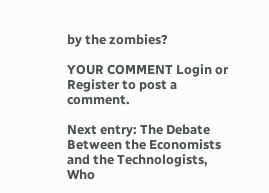by the zombies?

YOUR COMMENT Login or Register to post a comment.

Next entry: The Debate Between the Economists and the Technologists, Who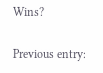Wins?

Previous entry: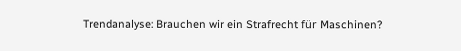Trendanalyse: Brauchen wir ein Strafrecht für Maschinen?